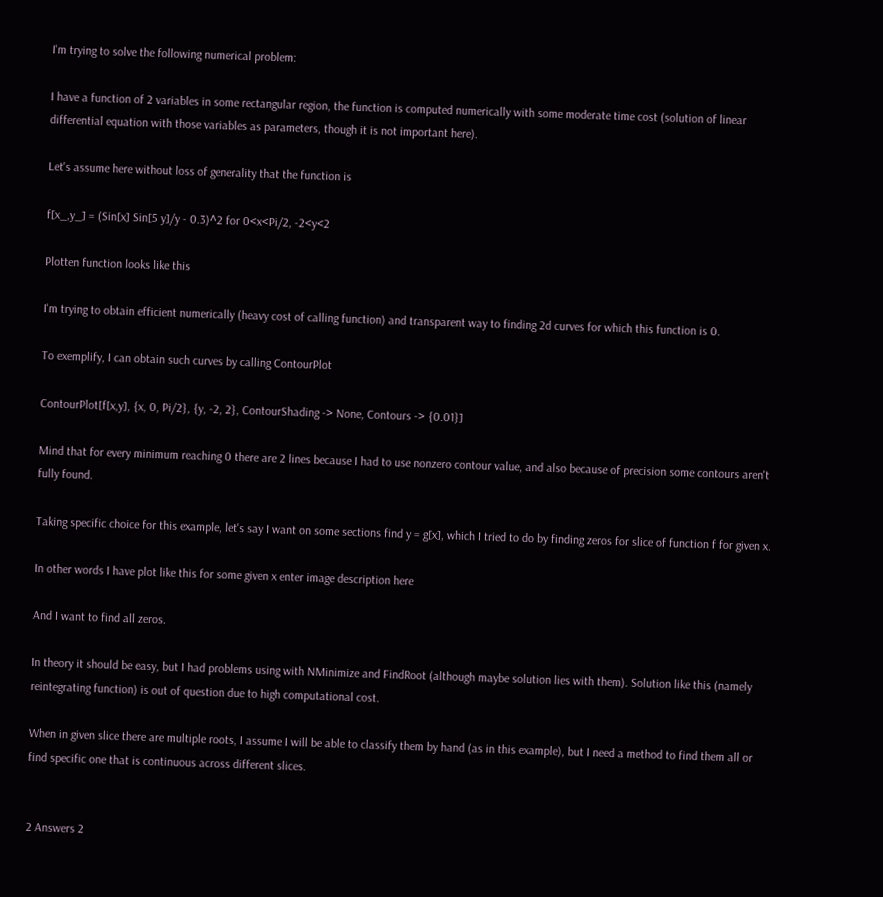I'm trying to solve the following numerical problem:

I have a function of 2 variables in some rectangular region, the function is computed numerically with some moderate time cost (solution of linear differential equation with those variables as parameters, though it is not important here).

Let's assume here without loss of generality that the function is

f[x_,y_] = (Sin[x] Sin[5 y]/y - 0.3)^2 for 0<x<Pi/2, -2<y<2

Plotten function looks like this

I'm trying to obtain efficient numerically (heavy cost of calling function) and transparent way to finding 2d curves for which this function is 0.

To exemplify, I can obtain such curves by calling ContourPlot

ContourPlot[f[x,y], {x, 0, Pi/2}, {y, -2, 2}, ContourShading -> None, Contours -> {0.01}]

Mind that for every minimum reaching 0 there are 2 lines because I had to use nonzero contour value, and also because of precision some contours aren't fully found.

Taking specific choice for this example, let's say I want on some sections find y = g[x], which I tried to do by finding zeros for slice of function f for given x.

In other words I have plot like this for some given x enter image description here

And I want to find all zeros.

In theory it should be easy, but I had problems using with NMinimize and FindRoot (although maybe solution lies with them). Solution like this (namely reintegrating function) is out of question due to high computational cost.

When in given slice there are multiple roots, I assume I will be able to classify them by hand (as in this example), but I need a method to find them all or find specific one that is continuous across different slices.


2 Answers 2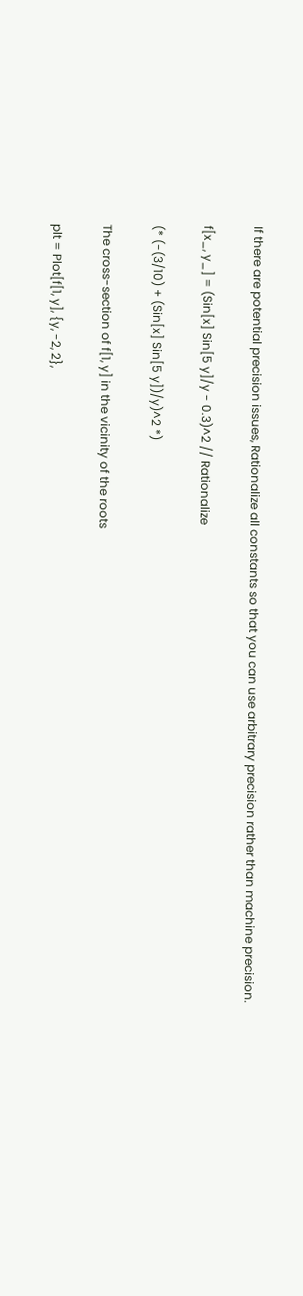If there are potential precision issues, Rationalize all constants so that you can use arbitrary precision rather than machine precision.

f[x_, y_] = (Sin[x] Sin[5 y]/y - 0.3)^2 // Rationalize

(* (-(3/10) + (Sin[x] Sin[5 y])/y)^2 *)

The cross-section of f[1, y] in the vicinity of the roots

plt = Plot[f[1, y], {y, -2, 2},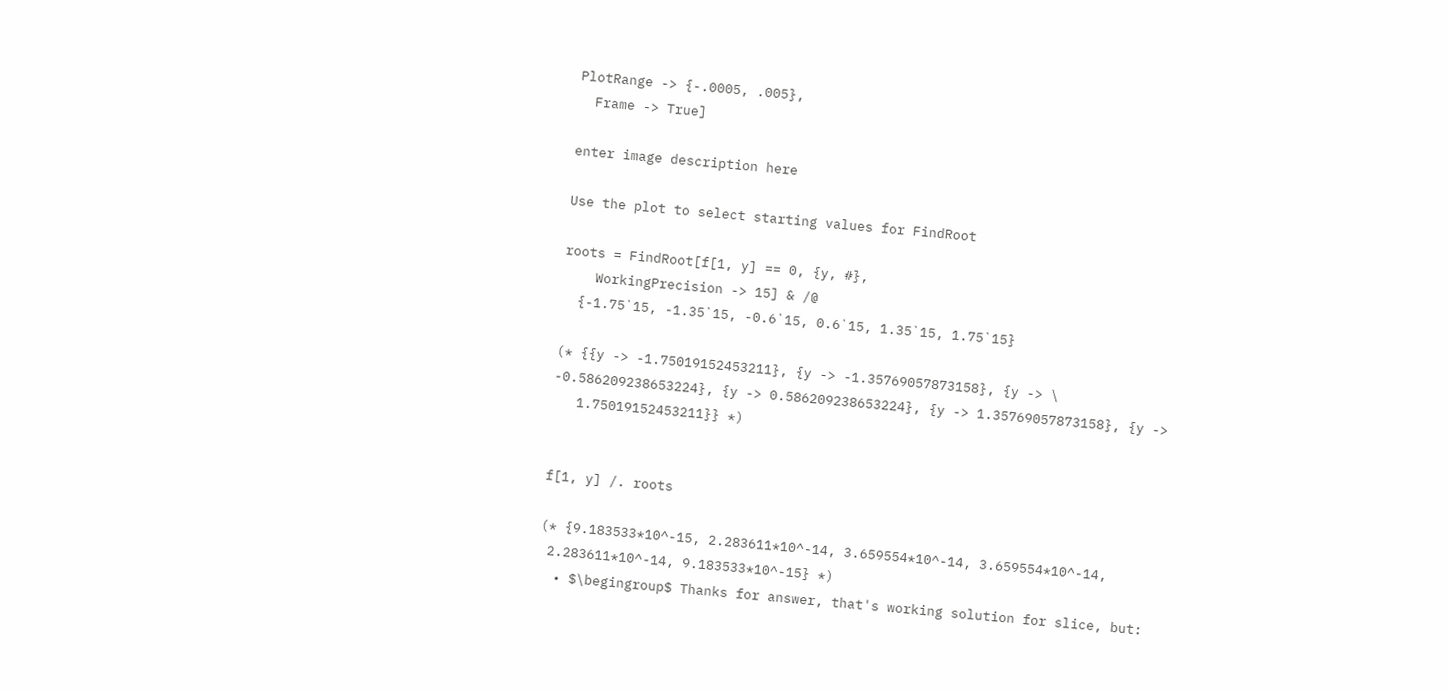PlotRange -> {-.0005, .005},
  Frame -> True]

enter image description here

Use the plot to select starting values for FindRoot

roots = FindRoot[f[1, y] == 0, {y, #},
    WorkingPrecision -> 15] & /@
  {-1.75`15, -1.35`15, -0.6`15, 0.6`15, 1.35`15, 1.75`15}

(* {{y -> -1.75019152453211}, {y -> -1.35769057873158}, {y -> \
-0.586209238653224}, {y -> 0.586209238653224}, {y -> 1.35769057873158}, {y ->
   1.75019152453211}} *)


f[1, y] /. roots

(* {9.183533*10^-15, 2.283611*10^-14, 3.659554*10^-14, 3.659554*10^-14,
 2.283611*10^-14, 9.183533*10^-15} *)
  • $\begingroup$ Thanks for answer, that's working solution for slice, but: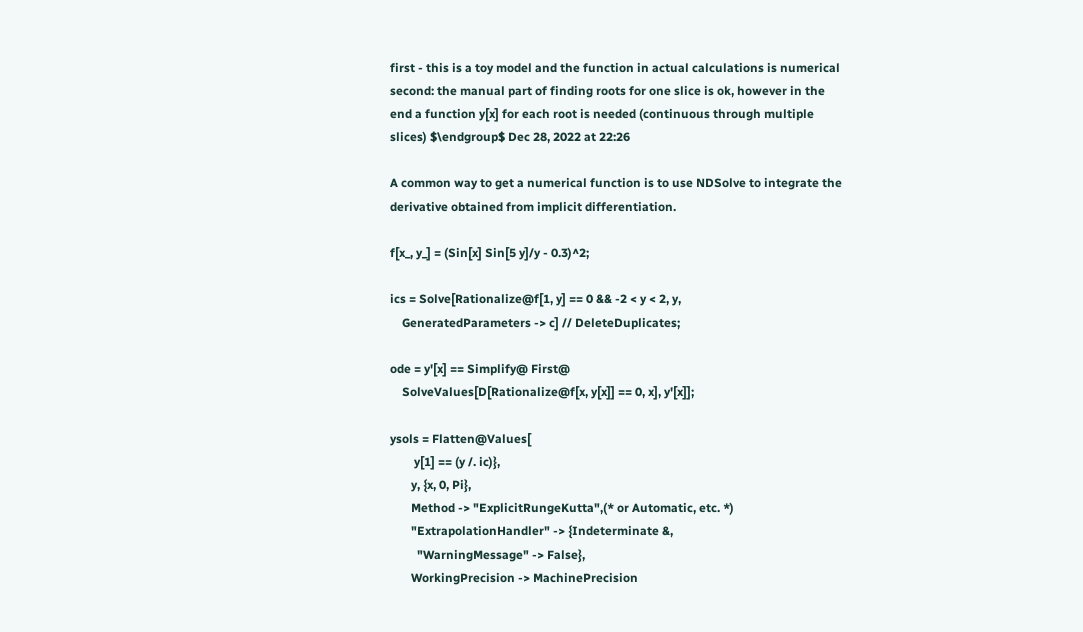first - this is a toy model and the function in actual calculations is numerical second: the manual part of finding roots for one slice is ok, however in the end a function y[x] for each root is needed (continuous through multiple slices) $\endgroup$ Dec 28, 2022 at 22:26

A common way to get a numerical function is to use NDSolve to integrate the derivative obtained from implicit differentiation.

f[x_, y_] = (Sin[x] Sin[5 y]/y - 0.3)^2;

ics = Solve[Rationalize@f[1, y] == 0 && -2 < y < 2, y,
    GeneratedParameters -> c] // DeleteDuplicates;

ode = y'[x] == Simplify@ First@
    SolveValues[D[Rationalize@f[x, y[x]] == 0, x], y'[x]];

ysols = Flatten@Values[
        y[1] == (y /. ic)},
       y, {x, 0, Pi},
       Method -> "ExplicitRungeKutta",(* or Automatic, etc. *)
       "ExtrapolationHandler" -> {Indeterminate &,
         "WarningMessage" -> False},
       WorkingPrecision -> MachinePrecision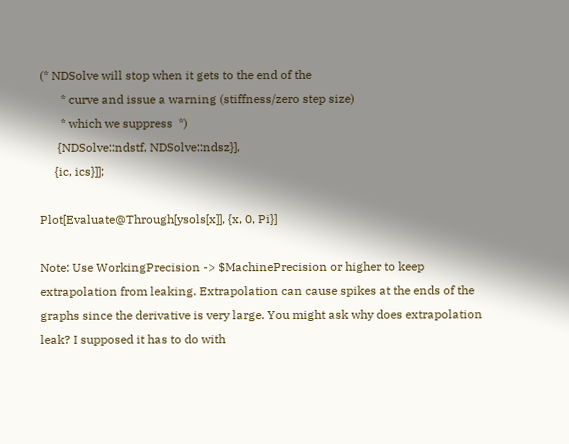(* NDSolve will stop when it gets to the end of the
       * curve and issue a warning (stiffness/zero step size)
       * which we suppress  *)
      {NDSolve::ndstf, NDSolve::ndsz}],
     {ic, ics}]];

Plot[Evaluate@Through[ysols[x]], {x, 0, Pi}]

Note: Use WorkingPrecision -> $MachinePrecision or higher to keep extrapolation from leaking. Extrapolation can cause spikes at the ends of the graphs since the derivative is very large. You might ask why does extrapolation leak? I supposed it has to do with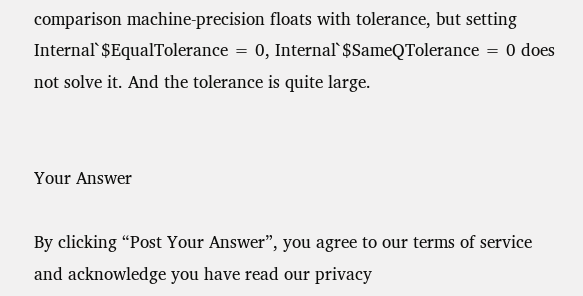comparison machine-precision floats with tolerance, but setting Internal`$EqualTolerance = 0, Internal`$SameQTolerance = 0 does not solve it. And the tolerance is quite large.


Your Answer

By clicking “Post Your Answer”, you agree to our terms of service and acknowledge you have read our privacy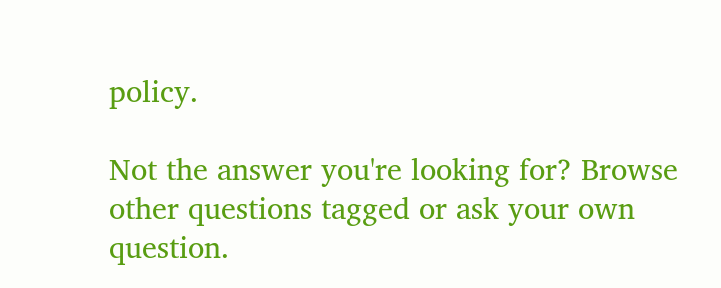policy.

Not the answer you're looking for? Browse other questions tagged or ask your own question.